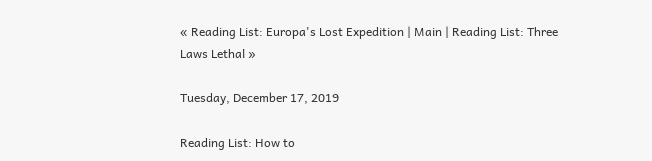« Reading List: Europa's Lost Expedition | Main | Reading List: Three Laws Lethal »

Tuesday, December 17, 2019

Reading List: How to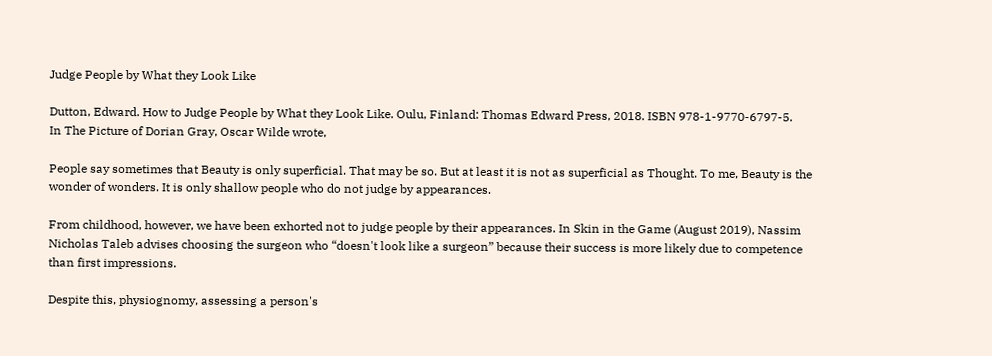Judge People by What they Look Like

Dutton, Edward. How to Judge People by What they Look Like. Oulu, Finland: Thomas Edward Press, 2018. ISBN 978-1-9770-6797-5.
In The Picture of Dorian Gray, Oscar Wilde wrote,

People say sometimes that Beauty is only superficial. That may be so. But at least it is not as superficial as Thought. To me, Beauty is the wonder of wonders. It is only shallow people who do not judge by appearances.

From childhood, however, we have been exhorted not to judge people by their appearances. In Skin in the Game (August 2019), Nassim Nicholas Taleb advises choosing the surgeon who “doesn't look like a surgeon” because their success is more likely due to competence than first impressions.

Despite this, physiognomy, assessing a person's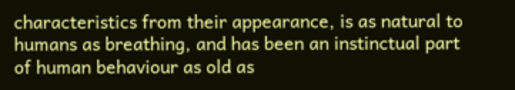characteristics from their appearance, is as natural to humans as breathing, and has been an instinctual part of human behaviour as old as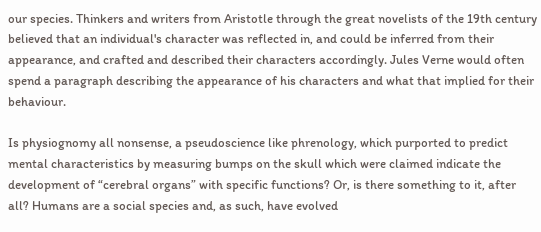our species. Thinkers and writers from Aristotle through the great novelists of the 19th century believed that an individual's character was reflected in, and could be inferred from their appearance, and crafted and described their characters accordingly. Jules Verne would often spend a paragraph describing the appearance of his characters and what that implied for their behaviour.

Is physiognomy all nonsense, a pseudoscience like phrenology, which purported to predict mental characteristics by measuring bumps on the skull which were claimed indicate the development of “cerebral organs” with specific functions? Or, is there something to it, after all? Humans are a social species and, as such, have evolved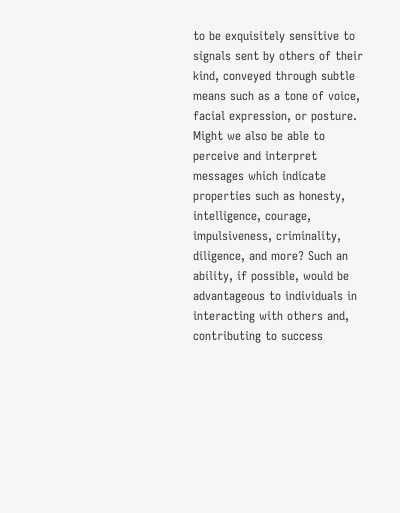to be exquisitely sensitive to signals sent by others of their kind, conveyed through subtle means such as a tone of voice, facial expression, or posture. Might we also be able to perceive and interpret messages which indicate properties such as honesty, intelligence, courage, impulsiveness, criminality, diligence, and more? Such an ability, if possible, would be advantageous to individuals in interacting with others and, contributing to success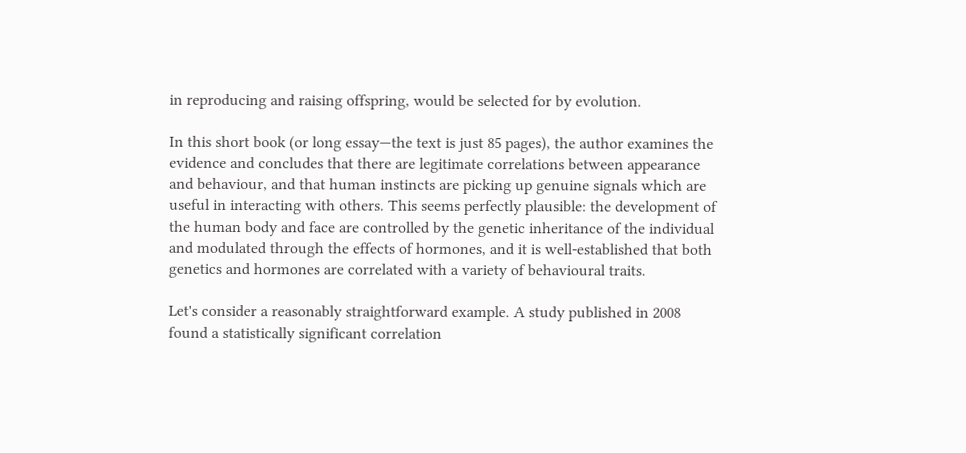in reproducing and raising offspring, would be selected for by evolution.

In this short book (or long essay—the text is just 85 pages), the author examines the evidence and concludes that there are legitimate correlations between appearance and behaviour, and that human instincts are picking up genuine signals which are useful in interacting with others. This seems perfectly plausible: the development of the human body and face are controlled by the genetic inheritance of the individual and modulated through the effects of hormones, and it is well-established that both genetics and hormones are correlated with a variety of behavioural traits.

Let's consider a reasonably straightforward example. A study published in 2008 found a statistically significant correlation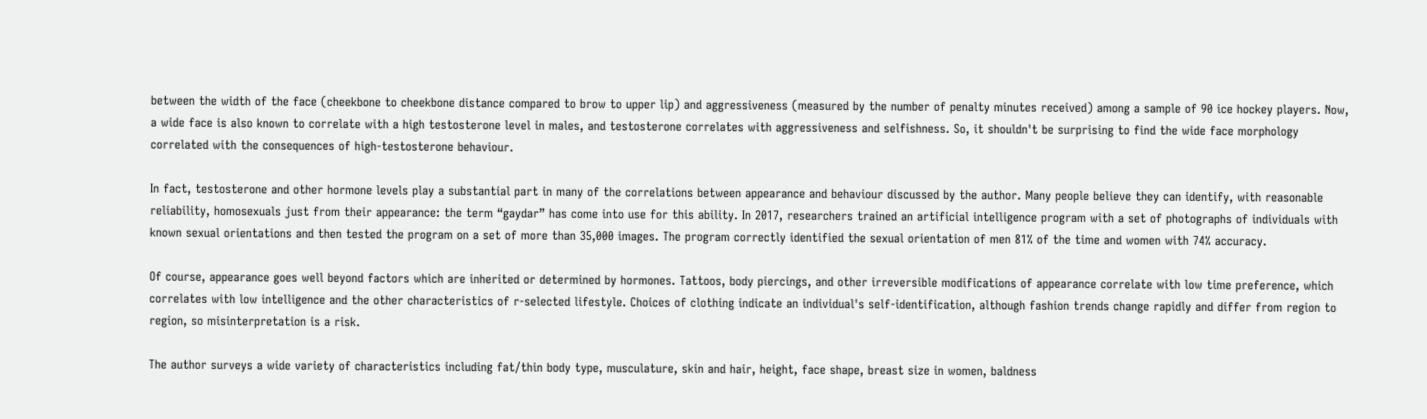between the width of the face (cheekbone to cheekbone distance compared to brow to upper lip) and aggressiveness (measured by the number of penalty minutes received) among a sample of 90 ice hockey players. Now, a wide face is also known to correlate with a high testosterone level in males, and testosterone correlates with aggressiveness and selfishness. So, it shouldn't be surprising to find the wide face morphology correlated with the consequences of high-testosterone behaviour.

In fact, testosterone and other hormone levels play a substantial part in many of the correlations between appearance and behaviour discussed by the author. Many people believe they can identify, with reasonable reliability, homosexuals just from their appearance: the term “gaydar” has come into use for this ability. In 2017, researchers trained an artificial intelligence program with a set of photographs of individuals with known sexual orientations and then tested the program on a set of more than 35,000 images. The program correctly identified the sexual orientation of men 81% of the time and women with 74% accuracy.

Of course, appearance goes well beyond factors which are inherited or determined by hormones. Tattoos, body piercings, and other irreversible modifications of appearance correlate with low time preference, which correlates with low intelligence and the other characteristics of r-selected lifestyle. Choices of clothing indicate an individual's self-identification, although fashion trends change rapidly and differ from region to region, so misinterpretation is a risk.

The author surveys a wide variety of characteristics including fat/thin body type, musculature, skin and hair, height, face shape, breast size in women, baldness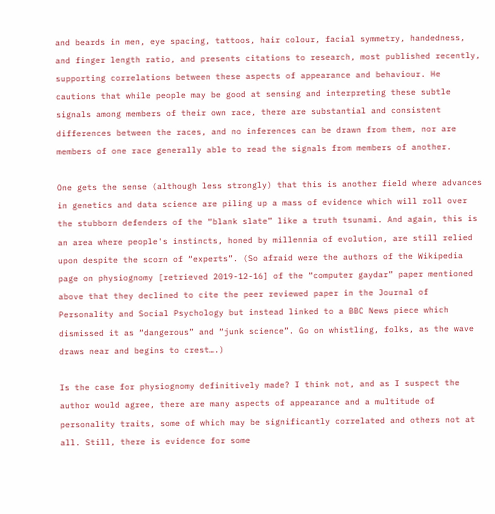and beards in men, eye spacing, tattoos, hair colour, facial symmetry, handedness, and finger length ratio, and presents citations to research, most published recently, supporting correlations between these aspects of appearance and behaviour. He cautions that while people may be good at sensing and interpreting these subtle signals among members of their own race, there are substantial and consistent differences between the races, and no inferences can be drawn from them, nor are members of one race generally able to read the signals from members of another.

One gets the sense (although less strongly) that this is another field where advances in genetics and data science are piling up a mass of evidence which will roll over the stubborn defenders of the “blank slate” like a truth tsunami. And again, this is an area where people's instincts, honed by millennia of evolution, are still relied upon despite the scorn of “experts”. (So afraid were the authors of the Wikipedia page on physiognomy [retrieved 2019-12-16] of the “computer gaydar” paper mentioned above that they declined to cite the peer reviewed paper in the Journal of Personality and Social Psychology but instead linked to a BBC News piece which dismissed it as “dangerous” and “junk science”. Go on whistling, folks, as the wave draws near and begins to crest….)

Is the case for physiognomy definitively made? I think not, and as I suspect the author would agree, there are many aspects of appearance and a multitude of personality traits, some of which may be significantly correlated and others not at all. Still, there is evidence for some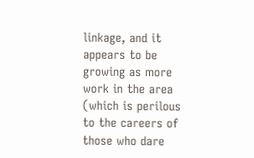linkage, and it appears to be growing as more work in the area (which is perilous to the careers of those who dare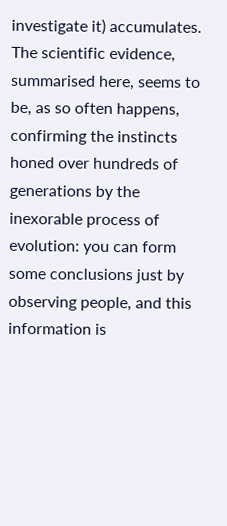investigate it) accumulates. The scientific evidence, summarised here, seems to be, as so often happens, confirming the instincts honed over hundreds of generations by the inexorable process of evolution: you can form some conclusions just by observing people, and this information is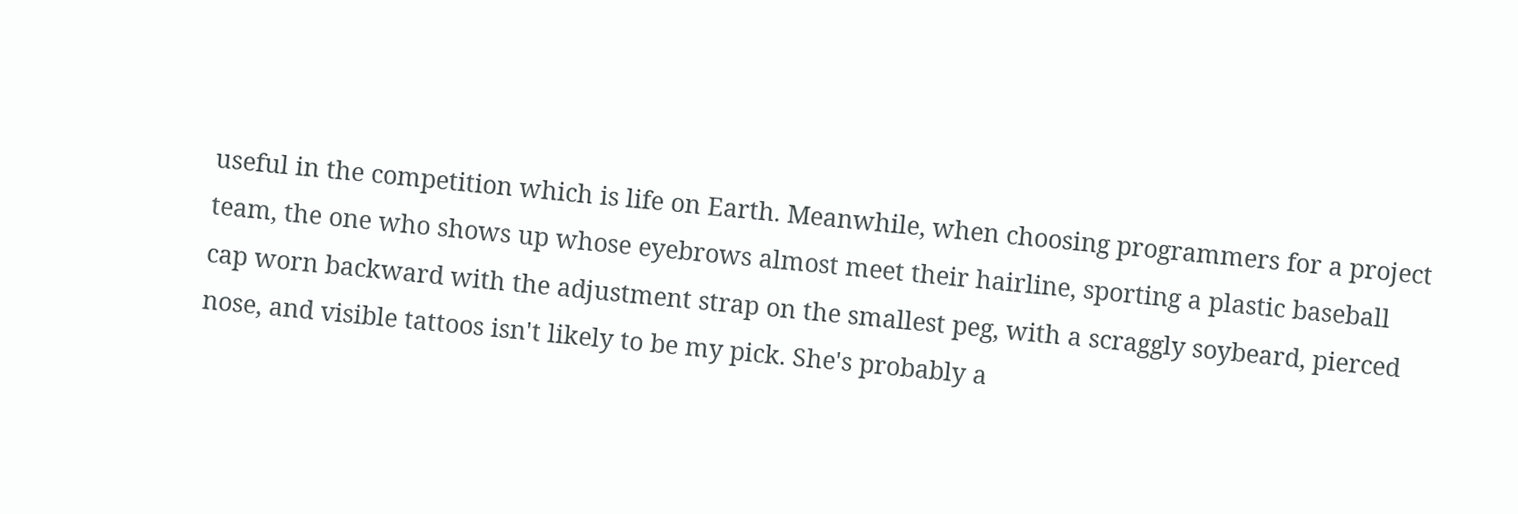useful in the competition which is life on Earth. Meanwhile, when choosing programmers for a project team, the one who shows up whose eyebrows almost meet their hairline, sporting a plastic baseball cap worn backward with the adjustment strap on the smallest peg, with a scraggly soybeard, pierced nose, and visible tattoos isn't likely to be my pick. She's probably a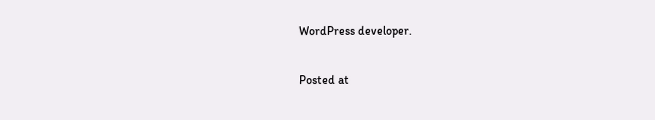WordPress developer.

Posted at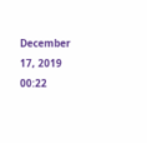December 17, 2019 00:22